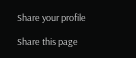Share your profile

Share this page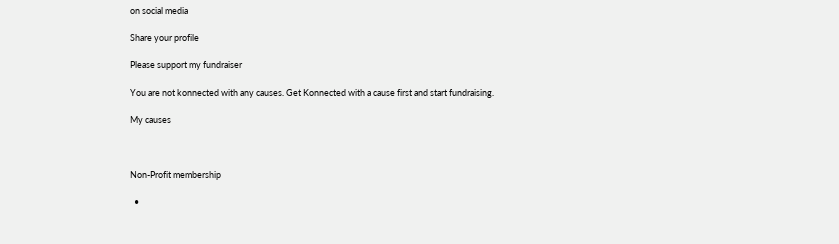on social media

Share your profile

Please support my fundraiser

You are not konnected with any causes. Get Konnected with a cause first and start fundraising.

My causes



Non-Profit membership

  •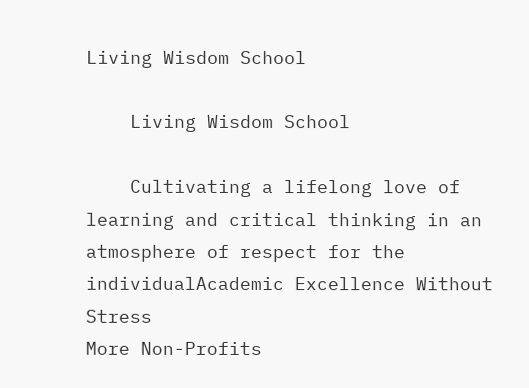Living Wisdom School

    Living Wisdom School

    Cultivating a lifelong love of learning and critical thinking in an atmosphere of respect for the individualAcademic Excellence Without Stress
More Non-Profits